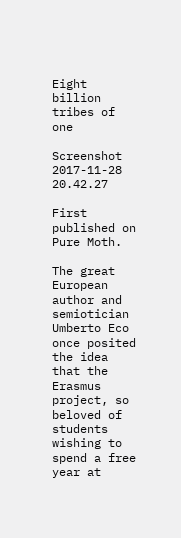Eight billion tribes of one

Screenshot 2017-11-28 20.42.27

First published on Pure Moth.

The great European author and semiotician Umberto Eco once posited the idea that the Erasmus project, so beloved of students wishing to spend a free year at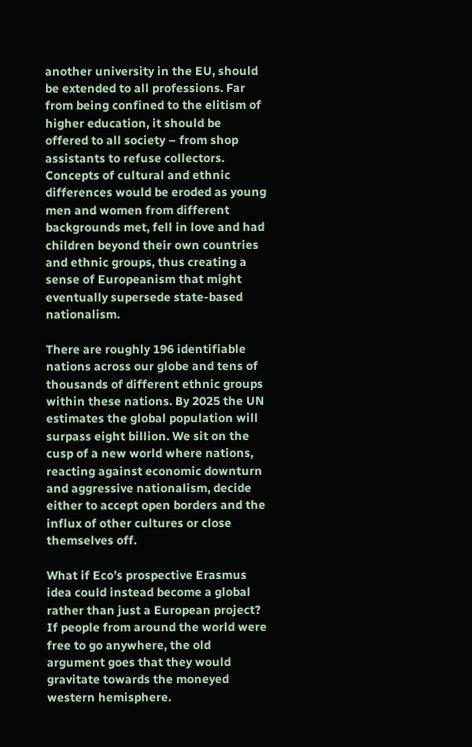another university in the EU, should be extended to all professions. Far from being confined to the elitism of higher education, it should be offered to all society – from shop assistants to refuse collectors. Concepts of cultural and ethnic differences would be eroded as young men and women from different backgrounds met, fell in love and had children beyond their own countries and ethnic groups, thus creating a sense of Europeanism that might eventually supersede state-based nationalism.

There are roughly 196 identifiable nations across our globe and tens of thousands of different ethnic groups within these nations. By 2025 the UN estimates the global population will surpass eight billion. We sit on the cusp of a new world where nations, reacting against economic downturn and aggressive nationalism, decide either to accept open borders and the influx of other cultures or close themselves off.

What if Eco’s prospective Erasmus idea could instead become a global rather than just a European project? If people from around the world were free to go anywhere, the old argument goes that they would gravitate towards the moneyed western hemisphere.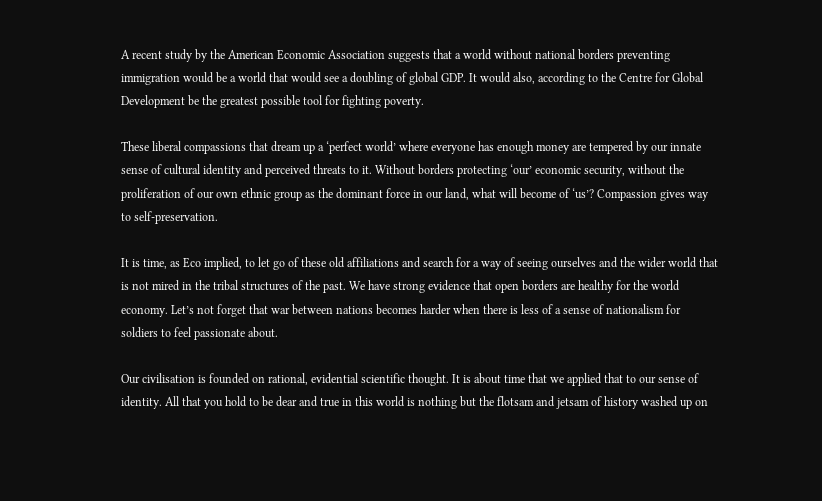A recent study by the American Economic Association suggests that a world without national borders preventing immigration would be a world that would see a doubling of global GDP. It would also, according to the Centre for Global Development be the greatest possible tool for fighting poverty.

These liberal compassions that dream up a ‘perfect world’ where everyone has enough money are tempered by our innate sense of cultural identity and perceived threats to it. Without borders protecting ‘our’ economic security, without the proliferation of our own ethnic group as the dominant force in our land, what will become of ‘us’? Compassion gives way to self-preservation.

It is time, as Eco implied, to let go of these old affiliations and search for a way of seeing ourselves and the wider world that is not mired in the tribal structures of the past. We have strong evidence that open borders are healthy for the world economy. Let’s not forget that war between nations becomes harder when there is less of a sense of nationalism for soldiers to feel passionate about.

Our civilisation is founded on rational, evidential scientific thought. It is about time that we applied that to our sense of identity. All that you hold to be dear and true in this world is nothing but the flotsam and jetsam of history washed up on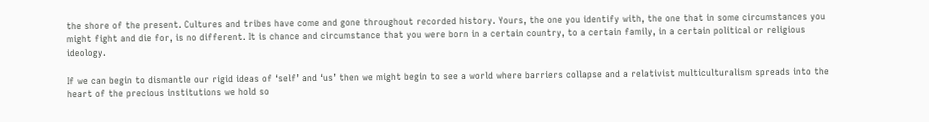the shore of the present. Cultures and tribes have come and gone throughout recorded history. Yours, the one you identify with, the one that in some circumstances you might fight and die for, is no different. It is chance and circumstance that you were born in a certain country, to a certain family, in a certain political or religious ideology.

If we can begin to dismantle our rigid ideas of ‘self’ and ‘us’ then we might begin to see a world where barriers collapse and a relativist multiculturalism spreads into the heart of the precious institutions we hold so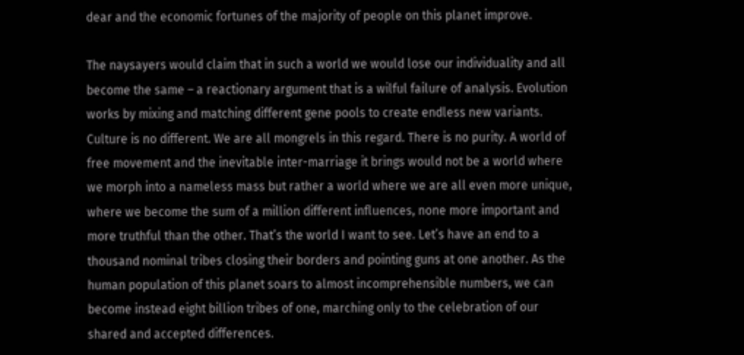dear and the economic fortunes of the majority of people on this planet improve.

The naysayers would claim that in such a world we would lose our individuality and all become the same – a reactionary argument that is a wilful failure of analysis. Evolution works by mixing and matching different gene pools to create endless new variants. Culture is no different. We are all mongrels in this regard. There is no purity. A world of free movement and the inevitable inter-marriage it brings would not be a world where we morph into a nameless mass but rather a world where we are all even more unique, where we become the sum of a million different influences, none more important and more truthful than the other. That’s the world I want to see. Let’s have an end to a thousand nominal tribes closing their borders and pointing guns at one another. As the human population of this planet soars to almost incomprehensible numbers, we can become instead eight billion tribes of one, marching only to the celebration of our shared and accepted differences.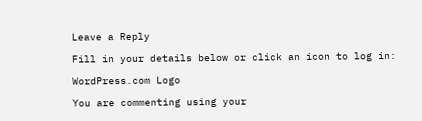Leave a Reply

Fill in your details below or click an icon to log in:

WordPress.com Logo

You are commenting using your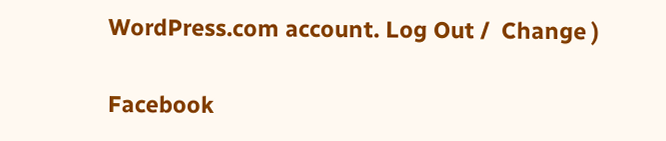WordPress.com account. Log Out /  Change )

Facebook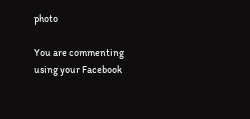photo

You are commenting using your Facebook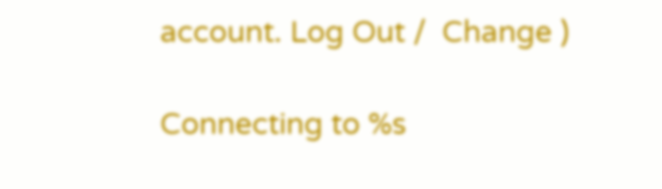account. Log Out /  Change )

Connecting to %s